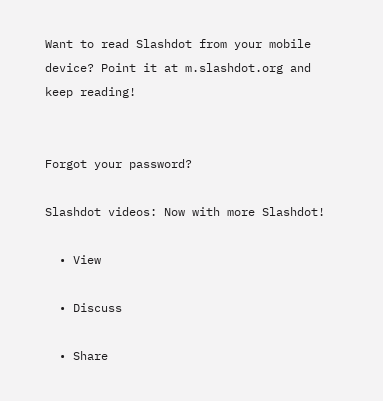Want to read Slashdot from your mobile device? Point it at m.slashdot.org and keep reading!


Forgot your password?

Slashdot videos: Now with more Slashdot!

  • View

  • Discuss

  • Share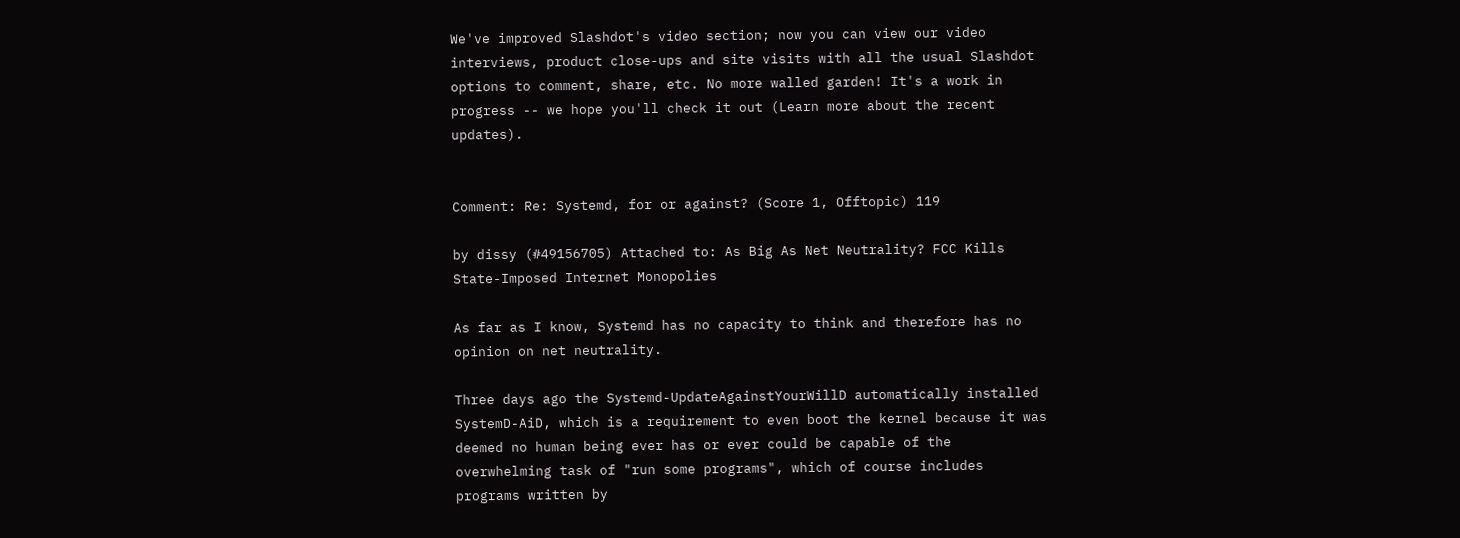We've improved Slashdot's video section; now you can view our video interviews, product close-ups and site visits with all the usual Slashdot options to comment, share, etc. No more walled garden! It's a work in progress -- we hope you'll check it out (Learn more about the recent updates).


Comment: Re: Systemd, for or against? (Score 1, Offtopic) 119

by dissy (#49156705) Attached to: As Big As Net Neutrality? FCC Kills State-Imposed Internet Monopolies

As far as I know, Systemd has no capacity to think and therefore has no opinion on net neutrality.

Three days ago the Systemd-UpdateAgainstYourWillD automatically installed SystemD-AiD, which is a requirement to even boot the kernel because it was deemed no human being ever has or ever could be capable of the overwhelming task of "run some programs", which of course includes programs written by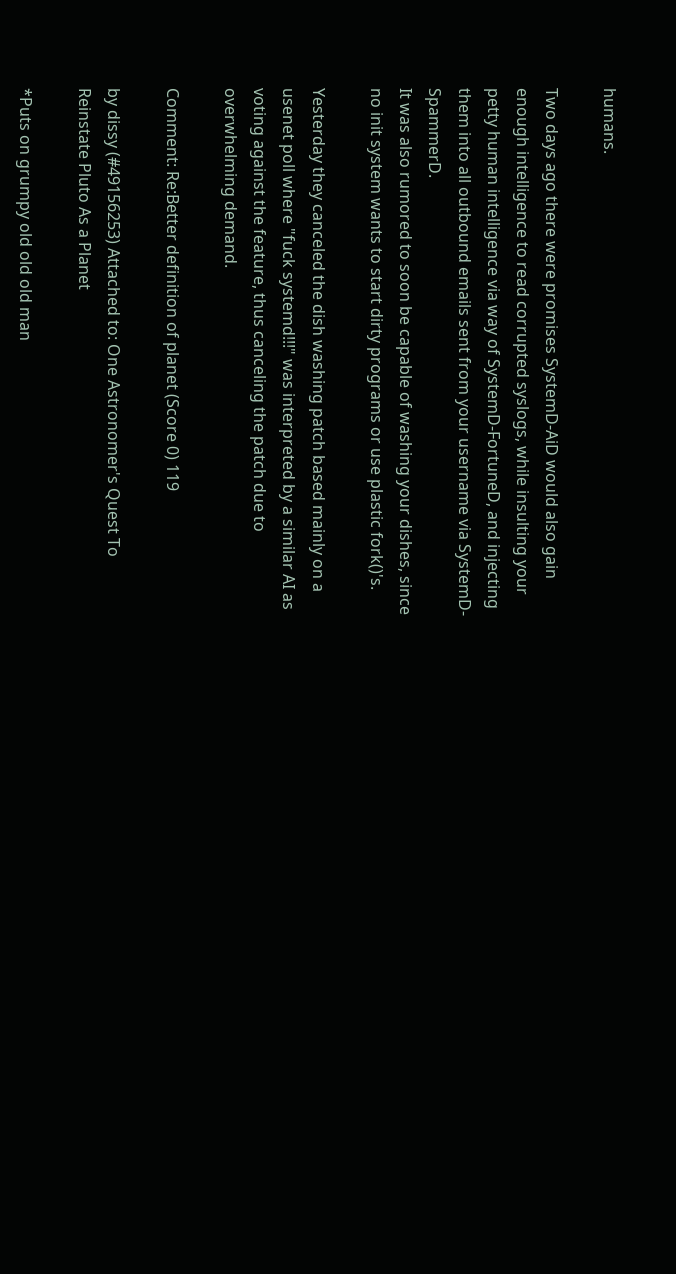humans.

Two days ago there were promises SystemD-AiD would also gain enough intelligence to read corrupted syslogs, while insulting your petty human intelligence via way of SystemD-FortuneD, and injecting them into all outbound emails sent from your username via SystemD-SpammerD.
It was also rumored to soon be capable of washing your dishes, since no init system wants to start dirty programs or use plastic fork()'s.

Yesterday they canceled the dish washing patch based mainly on a usenet poll where "fuck systemd!!!" was interpreted by a similar AI as voting against the feature, thus canceling the patch due to overwhelming demand.

Comment: Re:Better definition of planet (Score 0) 119

by dissy (#49156253) Attached to: One Astronomer's Quest To Reinstate Pluto As a Planet

*Puts on grumpy old old old man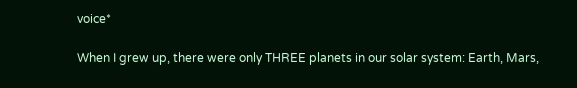voice*

When I grew up, there were only THREE planets in our solar system: Earth, Mars,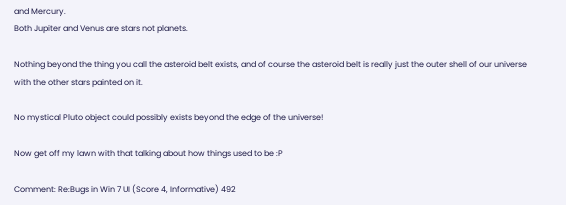and Mercury.
Both Jupiter and Venus are stars not planets.

Nothing beyond the thing you call the asteroid belt exists, and of course the asteroid belt is really just the outer shell of our universe with the other stars painted on it.

No mystical Pluto object could possibly exists beyond the edge of the universe!

Now get off my lawn with that talking about how things used to be :P

Comment: Re:Bugs in Win 7 UI (Score 4, Informative) 492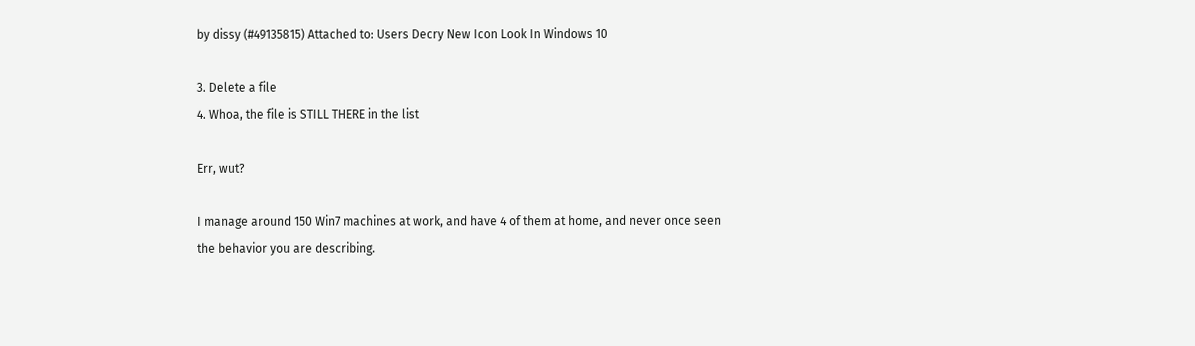by dissy (#49135815) Attached to: Users Decry New Icon Look In Windows 10

3. Delete a file
4. Whoa, the file is STILL THERE in the list

Err, wut?

I manage around 150 Win7 machines at work, and have 4 of them at home, and never once seen the behavior you are describing.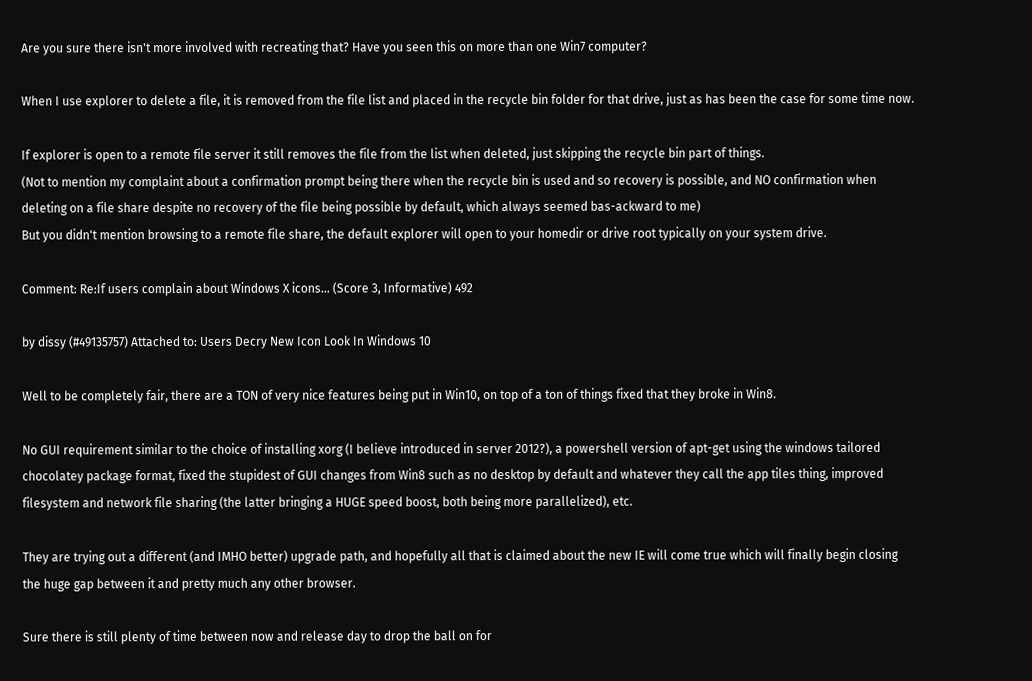Are you sure there isn't more involved with recreating that? Have you seen this on more than one Win7 computer?

When I use explorer to delete a file, it is removed from the file list and placed in the recycle bin folder for that drive, just as has been the case for some time now.

If explorer is open to a remote file server it still removes the file from the list when deleted, just skipping the recycle bin part of things.
(Not to mention my complaint about a confirmation prompt being there when the recycle bin is used and so recovery is possible, and NO confirmation when deleting on a file share despite no recovery of the file being possible by default, which always seemed bas-ackward to me)
But you didn't mention browsing to a remote file share, the default explorer will open to your homedir or drive root typically on your system drive.

Comment: Re:If users complain about Windows X icons... (Score 3, Informative) 492

by dissy (#49135757) Attached to: Users Decry New Icon Look In Windows 10

Well to be completely fair, there are a TON of very nice features being put in Win10, on top of a ton of things fixed that they broke in Win8.

No GUI requirement similar to the choice of installing xorg (I believe introduced in server 2012?), a powershell version of apt-get using the windows tailored chocolatey package format, fixed the stupidest of GUI changes from Win8 such as no desktop by default and whatever they call the app tiles thing, improved filesystem and network file sharing (the latter bringing a HUGE speed boost, both being more parallelized), etc.

They are trying out a different (and IMHO better) upgrade path, and hopefully all that is claimed about the new IE will come true which will finally begin closing the huge gap between it and pretty much any other browser.

Sure there is still plenty of time between now and release day to drop the ball on for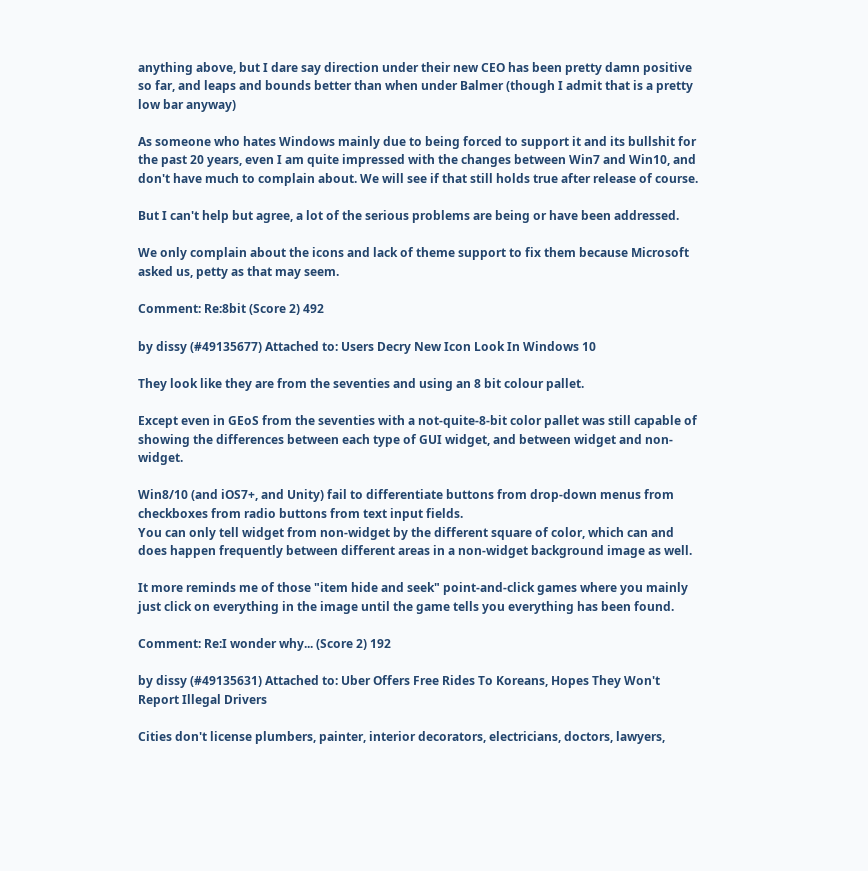anything above, but I dare say direction under their new CEO has been pretty damn positive so far, and leaps and bounds better than when under Balmer (though I admit that is a pretty low bar anyway)

As someone who hates Windows mainly due to being forced to support it and its bullshit for the past 20 years, even I am quite impressed with the changes between Win7 and Win10, and don't have much to complain about. We will see if that still holds true after release of course.

But I can't help but agree, a lot of the serious problems are being or have been addressed.

We only complain about the icons and lack of theme support to fix them because Microsoft asked us, petty as that may seem.

Comment: Re:8bit (Score 2) 492

by dissy (#49135677) Attached to: Users Decry New Icon Look In Windows 10

They look like they are from the seventies and using an 8 bit colour pallet.

Except even in GEoS from the seventies with a not-quite-8-bit color pallet was still capable of showing the differences between each type of GUI widget, and between widget and non-widget.

Win8/10 (and iOS7+, and Unity) fail to differentiate buttons from drop-down menus from checkboxes from radio buttons from text input fields.
You can only tell widget from non-widget by the different square of color, which can and does happen frequently between different areas in a non-widget background image as well.

It more reminds me of those "item hide and seek" point-and-click games where you mainly just click on everything in the image until the game tells you everything has been found.

Comment: Re:I wonder why... (Score 2) 192

by dissy (#49135631) Attached to: Uber Offers Free Rides To Koreans, Hopes They Won't Report Illegal Drivers

Cities don't license plumbers, painter, interior decorators, electricians, doctors, lawyers,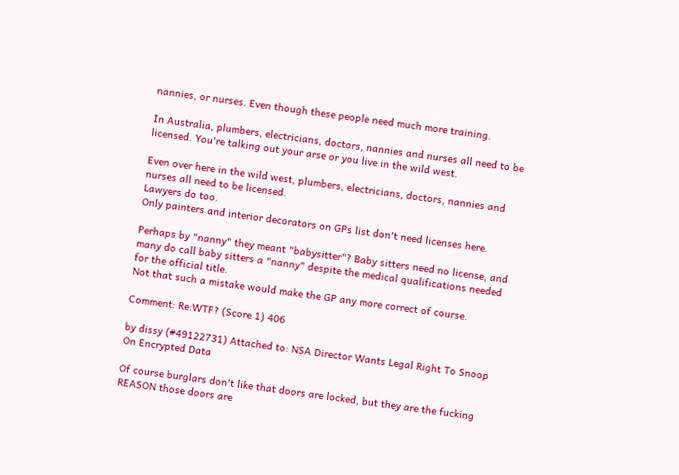nannies, or nurses. Even though these people need much more training.

In Australia, plumbers, electricians, doctors, nannies and nurses all need to be licensed. You're talking out your arse or you live in the wild west.

Even over here in the wild west, plumbers, electricians, doctors, nannies and nurses all need to be licensed.
Lawyers do too.
Only painters and interior decorators on GPs list don't need licenses here.

Perhaps by "nanny" they meant "babysitter"? Baby sitters need no license, and many do call baby sitters a "nanny" despite the medical qualifications needed for the official title.
Not that such a mistake would make the GP any more correct of course.

Comment: Re:WTF? (Score 1) 406

by dissy (#49122731) Attached to: NSA Director Wants Legal Right To Snoop On Encrypted Data

Of course burglars don't like that doors are locked, but they are the fucking REASON those doors are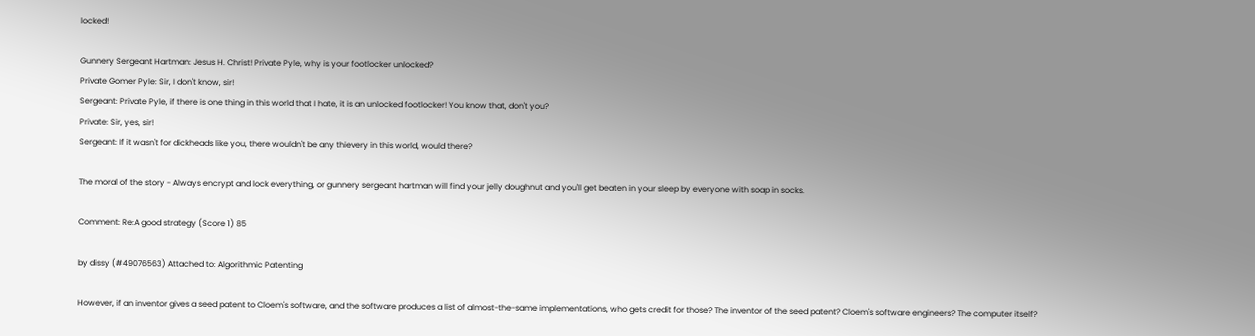locked!

Gunnery Sergeant Hartman: Jesus H. Christ! Private Pyle, why is your footlocker unlocked?
Private Gomer Pyle: Sir, I don't know, sir!
Sergeant: Private Pyle, if there is one thing in this world that I hate, it is an unlocked footlocker! You know that, don't you?
Private: Sir, yes, sir!
Sergeant: If it wasn't for dickheads like you, there wouldn't be any thievery in this world, would there?

The moral of the story - Always encrypt and lock everything, or gunnery sergeant hartman will find your jelly doughnut and you'll get beaten in your sleep by everyone with soap in socks.

Comment: Re:A good strategy (Score 1) 85

by dissy (#49076563) Attached to: Algorithmic Patenting

However, if an inventor gives a seed patent to Cloem's software, and the software produces a list of almost-the-same implementations, who gets credit for those? The inventor of the seed patent? Cloem's software engineers? The computer itself?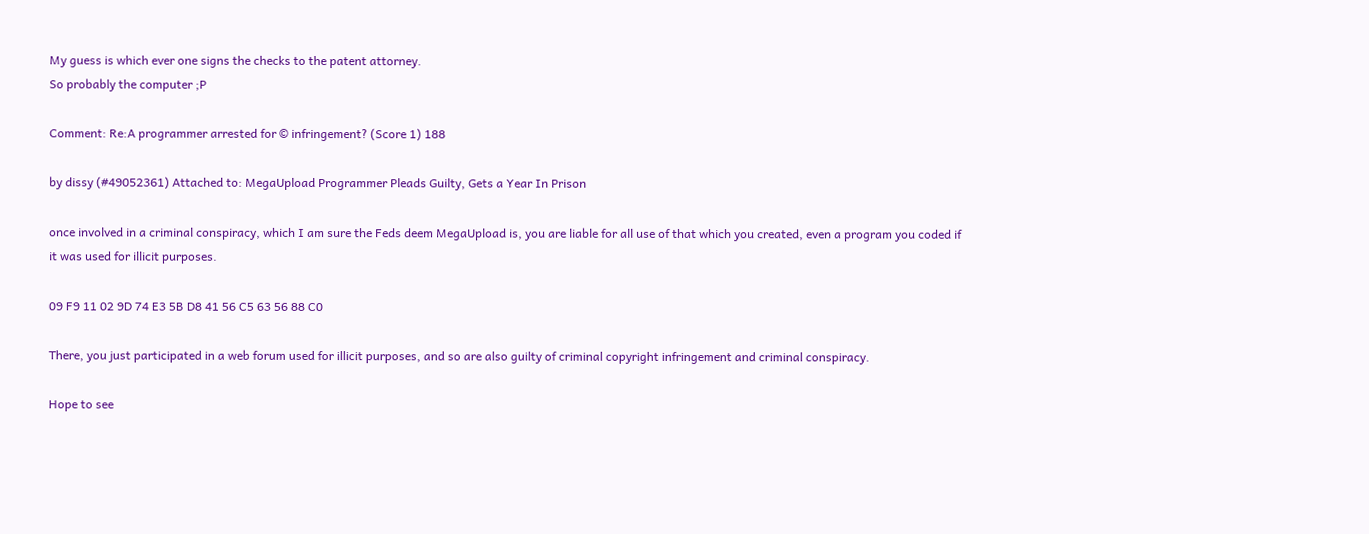My guess is which ever one signs the checks to the patent attorney.
So probably the computer ;P

Comment: Re:A programmer arrested for © infringement? (Score 1) 188

by dissy (#49052361) Attached to: MegaUpload Programmer Pleads Guilty, Gets a Year In Prison

once involved in a criminal conspiracy, which I am sure the Feds deem MegaUpload is, you are liable for all use of that which you created, even a program you coded if it was used for illicit purposes.

09 F9 11 02 9D 74 E3 5B D8 41 56 C5 63 56 88 C0

There, you just participated in a web forum used for illicit purposes, and so are also guilty of criminal copyright infringement and criminal conspiracy.

Hope to see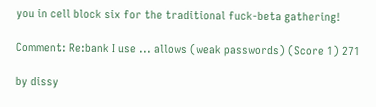you in cell block six for the traditional fuck-beta gathering!

Comment: Re:bank I use ... allows (weak passwords) (Score 1) 271

by dissy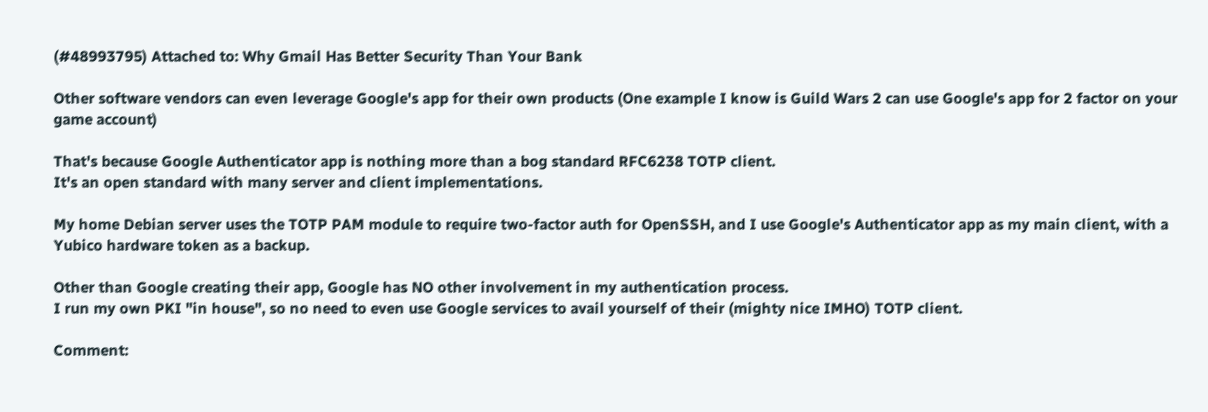(#48993795) Attached to: Why Gmail Has Better Security Than Your Bank

Other software vendors can even leverage Google's app for their own products (One example I know is Guild Wars 2 can use Google's app for 2 factor on your game account)

That's because Google Authenticator app is nothing more than a bog standard RFC6238 TOTP client.
It's an open standard with many server and client implementations.

My home Debian server uses the TOTP PAM module to require two-factor auth for OpenSSH, and I use Google's Authenticator app as my main client, with a Yubico hardware token as a backup.

Other than Google creating their app, Google has NO other involvement in my authentication process.
I run my own PKI "in house", so no need to even use Google services to avail yourself of their (mighty nice IMHO) TOTP client.

Comment: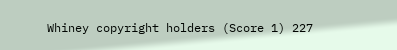Whiney copyright holders (Score 1) 227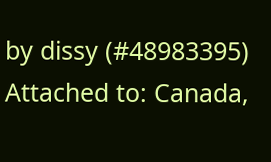by dissy (#48983395) Attached to: Canada,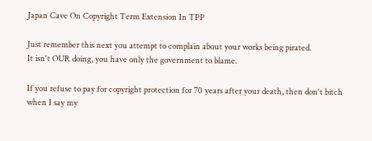Japan Cave On Copyright Term Extension In TPP

Just remember this next you attempt to complain about your works being pirated.
It isn't OUR doing, you have only the government to blame.

If you refuse to pay for copyright protection for 70 years after your death, then don't bitch when I say my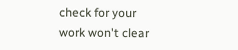check for your work won't clear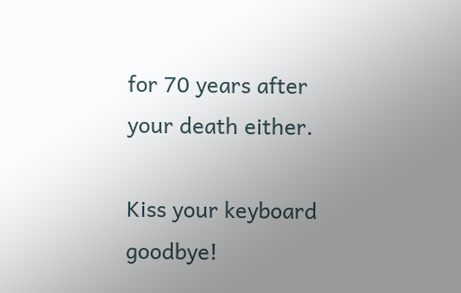for 70 years after your death either.

Kiss your keyboard goodbye!